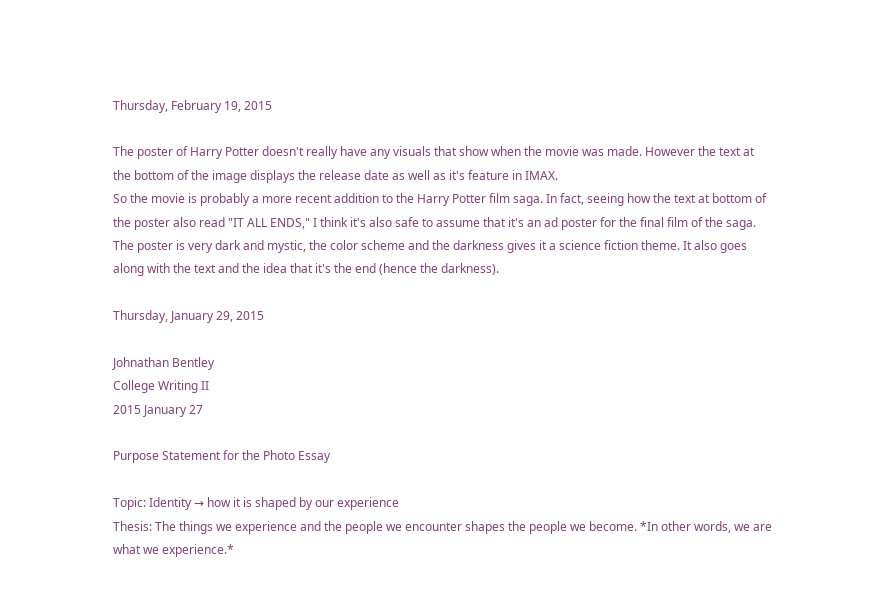Thursday, February 19, 2015

The poster of Harry Potter doesn't really have any visuals that show when the movie was made. However the text at the bottom of the image displays the release date as well as it's feature in IMAX.
So the movie is probably a more recent addition to the Harry Potter film saga. In fact, seeing how the text at bottom of the poster also read "IT ALL ENDS," I think it's also safe to assume that it's an ad poster for the final film of the saga. The poster is very dark and mystic, the color scheme and the darkness gives it a science fiction theme. It also goes along with the text and the idea that it's the end (hence the darkness).

Thursday, January 29, 2015

Johnathan Bentley
College Writing II
2015 January 27

Purpose Statement for the Photo Essay

Topic: Identity → how it is shaped by our experience
Thesis: The things we experience and the people we encounter shapes the people we become. *In other words, we are what we experience.*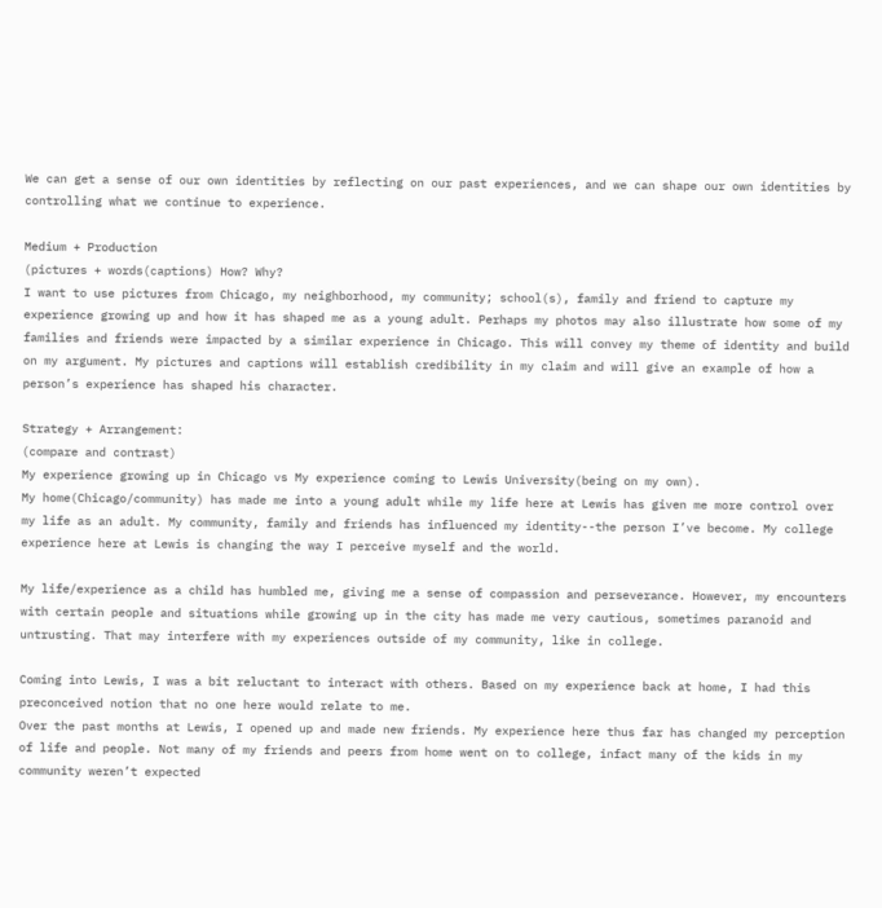We can get a sense of our own identities by reflecting on our past experiences, and we can shape our own identities by controlling what we continue to experience.

Medium + Production
(pictures + words(captions) How? Why?
I want to use pictures from Chicago, my neighborhood, my community; school(s), family and friend to capture my experience growing up and how it has shaped me as a young adult. Perhaps my photos may also illustrate how some of my families and friends were impacted by a similar experience in Chicago. This will convey my theme of identity and build on my argument. My pictures and captions will establish credibility in my claim and will give an example of how a person’s experience has shaped his character.

Strategy + Arrangement:
(compare and contrast)
My experience growing up in Chicago vs My experience coming to Lewis University(being on my own).
My home(Chicago/community) has made me into a young adult while my life here at Lewis has given me more control over my life as an adult. My community, family and friends has influenced my identity--the person I’ve become. My college experience here at Lewis is changing the way I perceive myself and the world.

My life/experience as a child has humbled me, giving me a sense of compassion and perseverance. However, my encounters with certain people and situations while growing up in the city has made me very cautious, sometimes paranoid and untrusting. That may interfere with my experiences outside of my community, like in college.

Coming into Lewis, I was a bit reluctant to interact with others. Based on my experience back at home, I had this preconceived notion that no one here would relate to me.
Over the past months at Lewis, I opened up and made new friends. My experience here thus far has changed my perception of life and people. Not many of my friends and peers from home went on to college, infact many of the kids in my community weren’t expected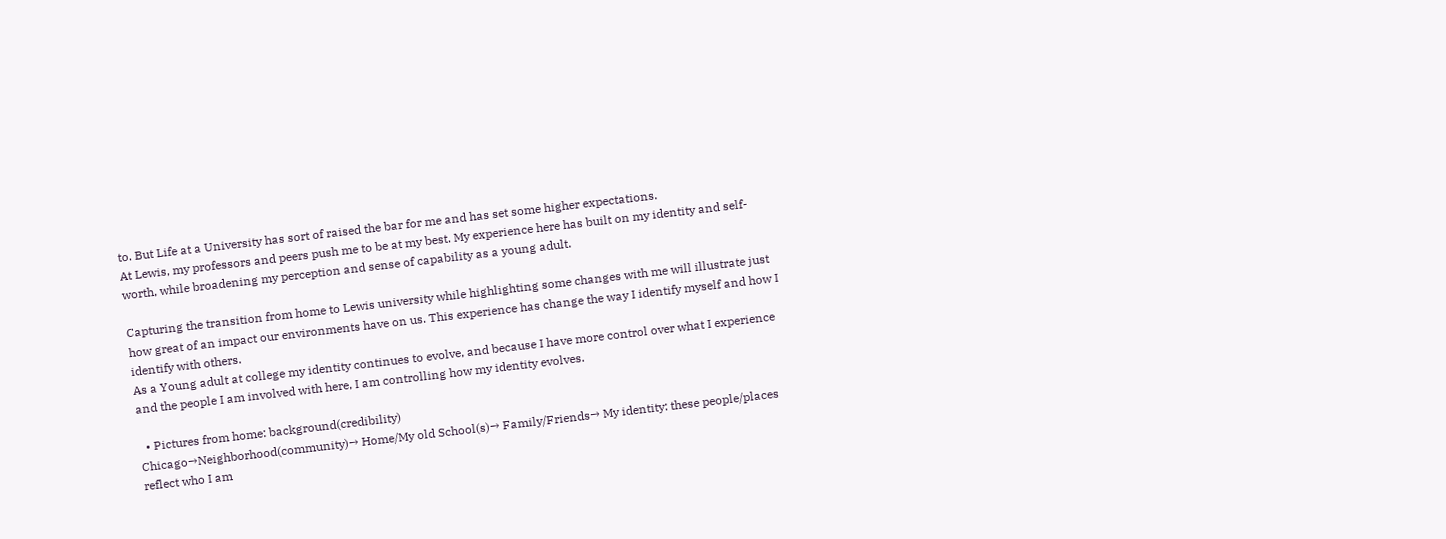to. But Life at a University has sort of raised the bar for me and has set some higher expectations.
At Lewis, my professors and peers push me to be at my best. My experience here has built on my identity and self-worth, while broadening my perception and sense of capability as a young adult.

Capturing the transition from home to Lewis university while highlighting some changes with me will illustrate just how great of an impact our environments have on us. This experience has change the way I identify myself and how I identify with others.
As a Young adult at college my identity continues to evolve, and because I have more control over what I experience and the people I am involved with here, I am controlling how my identity evolves.

  • Pictures from home: background(credibility)
Chicago→Neighborhood(community)→ Home/My old School(s)→ Family/Friends→ My identity: these people/places reflect who I am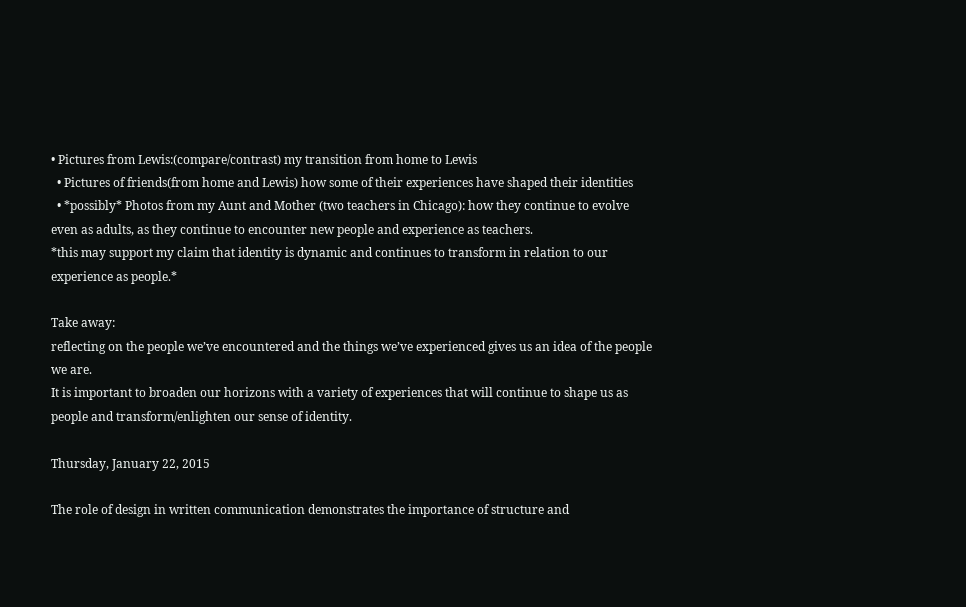• Pictures from Lewis:(compare/contrast) my transition from home to Lewis
  • Pictures of friends(from home and Lewis) how some of their experiences have shaped their identities
  • *possibly* Photos from my Aunt and Mother (two teachers in Chicago): how they continue to evolve even as adults, as they continue to encounter new people and experience as teachers.
*this may support my claim that identity is dynamic and continues to transform in relation to our experience as people.*

Take away:
reflecting on the people we’ve encountered and the things we’ve experienced gives us an idea of the people we are.
It is important to broaden our horizons with a variety of experiences that will continue to shape us as people and transform/enlighten our sense of identity.

Thursday, January 22, 2015

The role of design in written communication demonstrates the importance of structure and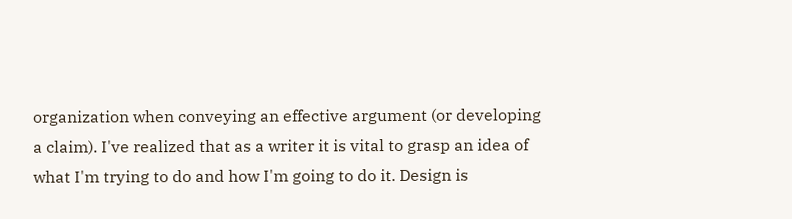organization when conveying an effective argument (or developing a claim). I've realized that as a writer it is vital to grasp an idea of what I'm trying to do and how I'm going to do it. Design is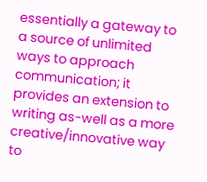essentially a gateway to a source of unlimited ways to approach communication; it provides an extension to writing as-well as a more creative/innovative way to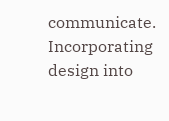communicate. Incorporating design into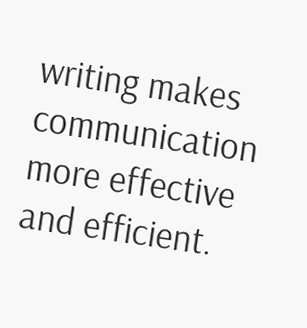writing makes communication more effective and efficient.